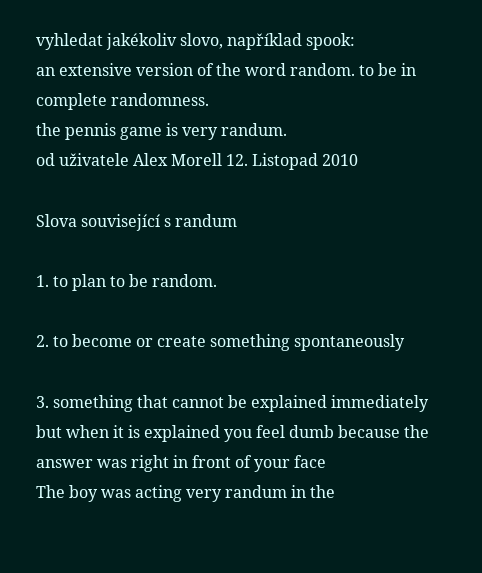vyhledat jakékoliv slovo, například spook:
an extensive version of the word random. to be in complete randomness.
the pennis game is very randum.
od uživatele Alex Morell 12. Listopad 2010

Slova související s randum

1. to plan to be random.

2. to become or create something spontaneously

3. something that cannot be explained immediately but when it is explained you feel dumb because the answer was right in front of your face
The boy was acting very randum in the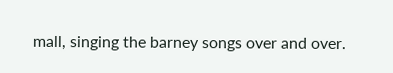mall, singing the barney songs over and over.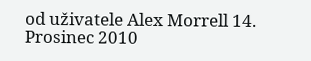od uživatele Alex Morrell 14. Prosinec 2010